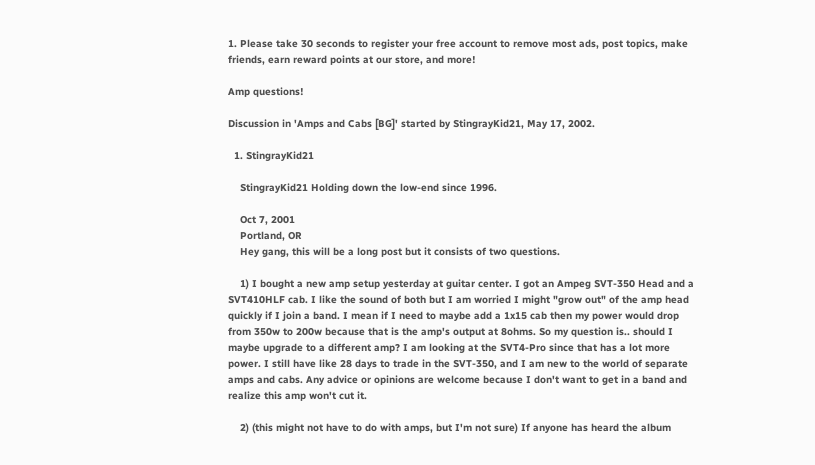1. Please take 30 seconds to register your free account to remove most ads, post topics, make friends, earn reward points at our store, and more!

Amp questions!

Discussion in 'Amps and Cabs [BG]' started by StingrayKid21, May 17, 2002.

  1. StingrayKid21

    StingrayKid21 Holding down the low-end since 1996.

    Oct 7, 2001
    Portland, OR
    Hey gang, this will be a long post but it consists of two questions.

    1) I bought a new amp setup yesterday at guitar center. I got an Ampeg SVT-350 Head and a SVT410HLF cab. I like the sound of both but I am worried I might "grow out" of the amp head quickly if I join a band. I mean if I need to maybe add a 1x15 cab then my power would drop from 350w to 200w because that is the amp's output at 8ohms. So my question is.. should I maybe upgrade to a different amp? I am looking at the SVT4-Pro since that has a lot more power. I still have like 28 days to trade in the SVT-350, and I am new to the world of separate amps and cabs. Any advice or opinions are welcome because I don't want to get in a band and realize this amp won't cut it.

    2) (this might not have to do with amps, but I'm not sure) If anyone has heard the album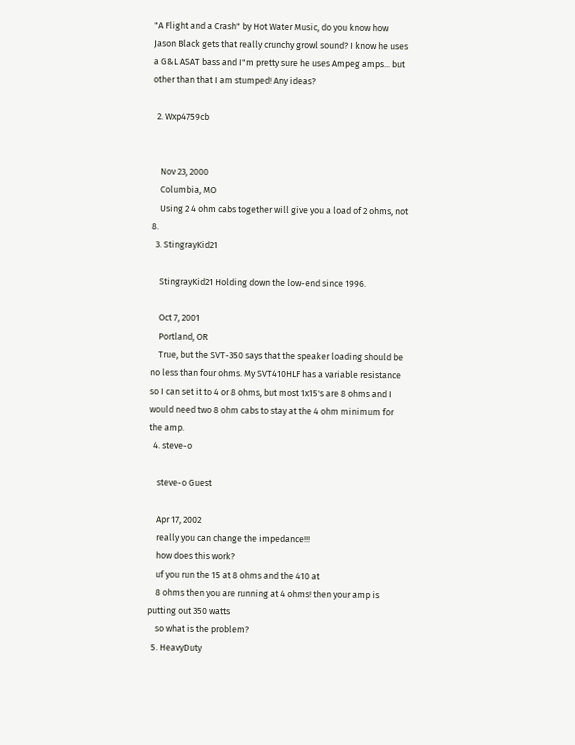"A Flight and a Crash" by Hot Water Music, do you know how Jason Black gets that really crunchy growl sound? I know he uses a G&L ASAT bass and I"m pretty sure he uses Ampeg amps... but other than that I am stumped! Any ideas?

  2. Wxp4759cb


    Nov 23, 2000
    Columbia, MO
    Using 2 4 ohm cabs together will give you a load of 2 ohms, not 8.
  3. StingrayKid21

    StingrayKid21 Holding down the low-end since 1996.

    Oct 7, 2001
    Portland, OR
    True, but the SVT-350 says that the speaker loading should be no less than four ohms. My SVT410HLF has a variable resistance so I can set it to 4 or 8 ohms, but most 1x15's are 8 ohms and I would need two 8 ohm cabs to stay at the 4 ohm minimum for the amp.
  4. steve-o

    steve-o Guest

    Apr 17, 2002
    really you can change the impedance!!!
    how does this work?
    uf you run the 15 at 8 ohms and the 410 at
    8 ohms then you are running at 4 ohms! then your amp is putting out 350 watts
    so what is the problem?
  5. HeavyDuty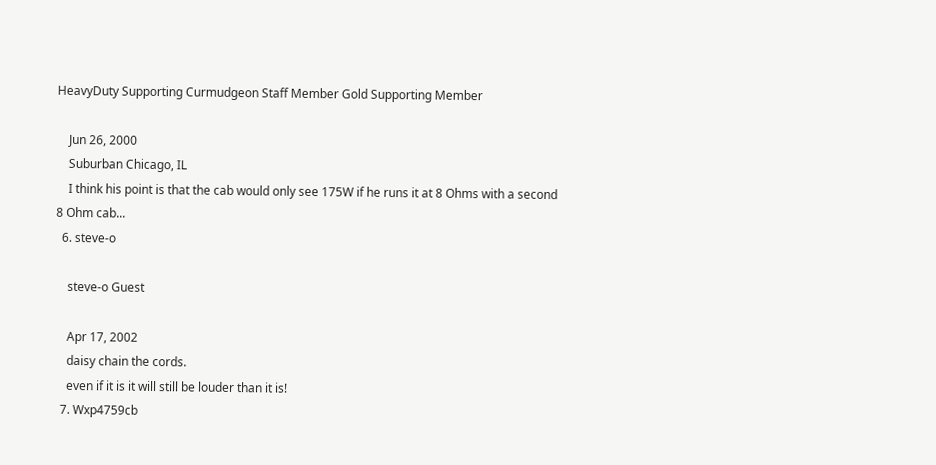HeavyDuty Supporting Curmudgeon Staff Member Gold Supporting Member

    Jun 26, 2000
    Suburban Chicago, IL
    I think his point is that the cab would only see 175W if he runs it at 8 Ohms with a second 8 Ohm cab...
  6. steve-o

    steve-o Guest

    Apr 17, 2002
    daisy chain the cords.
    even if it is it will still be louder than it is!
  7. Wxp4759cb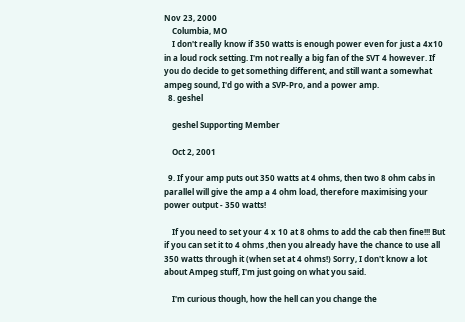Nov 23, 2000
    Columbia, MO
    I don't really know if 350 watts is enough power even for just a 4x10 in a loud rock setting. I'm not really a big fan of the SVT 4 however. If you do decide to get something different, and still want a somewhat ampeg sound, I'd go with a SVP-Pro, and a power amp.
  8. geshel

    geshel Supporting Member

    Oct 2, 2001

  9. If your amp puts out 350 watts at 4 ohms, then two 8 ohm cabs in parallel will give the amp a 4 ohm load, therefore maximising your power output - 350 watts!

    If you need to set your 4 x 10 at 8 ohms to add the cab then fine!!! But if you can set it to 4 ohms ,then you already have the chance to use all 350 watts through it (when set at 4 ohms!) Sorry, I don't know a lot about Ampeg stuff, I'm just going on what you said.

    I'm curious though, how the hell can you change the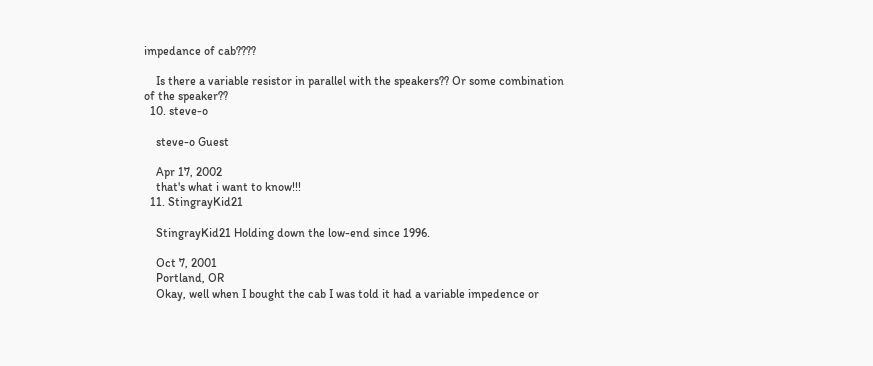impedance of cab????

    Is there a variable resistor in parallel with the speakers?? Or some combination of the speaker??
  10. steve-o

    steve-o Guest

    Apr 17, 2002
    that's what i want to know!!!
  11. StingrayKid21

    StingrayKid21 Holding down the low-end since 1996.

    Oct 7, 2001
    Portland, OR
    Okay, well when I bought the cab I was told it had a variable impedence or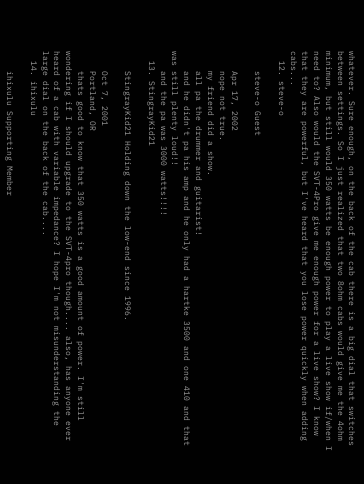whatever. Sure enough, on the back of the cab there is a big dial that switches between settings. So I just realized that two 8ohm cabs would give me the 4ohm minimum, but still would 350 watts be enough power to play a live show if/when I need to? Also would the SVT-4Pro give me enough power for a live show? I know that they are powerful, but I've heard that you lose power quickly when adding cabs...
  12. steve-o

    steve-o Guest

    Apr 17, 2002
    nope not true.
    my friend did a show.
    all pa the drummer and guitarist!
    and he didn't pa his amp and he only had a hartke 3500 and one 410 and that was still plenty loud!!
    and the pa was 3000 watts!!!!
  13. StingrayKid21

    StingrayKid21 Holding down the low-end since 1996.

    Oct 7, 2001
    Portland, OR
    thats good to know that 350 watts is a good amount of power. I'm still wondering if I should upgrade to the SVT-4pro though.... also, has anyone ever heard of a cab with variable impedance? I hope I'm not misunderstanding the large dial on the back of the cab....
  14. ihixulu

    ihixulu Supporting Member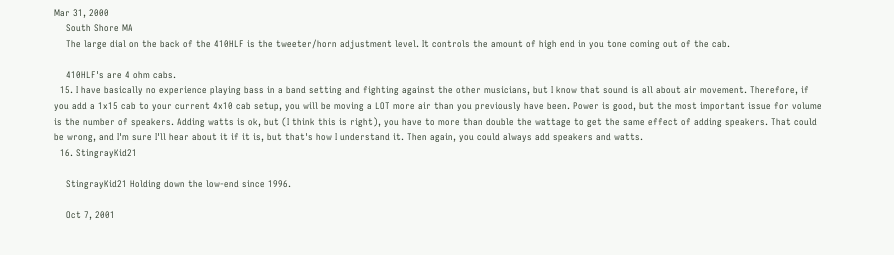Mar 31, 2000
    South Shore MA
    The large dial on the back of the 410HLF is the tweeter/horn adjustment level. It controls the amount of high end in you tone coming out of the cab.

    410HLF's are 4 ohm cabs.
  15. I have basically no experience playing bass in a band setting and fighting against the other musicians, but I know that sound is all about air movement. Therefore, if you add a 1x15 cab to your current 4x10 cab setup, you will be moving a LOT more air than you previously have been. Power is good, but the most important issue for volume is the number of speakers. Adding watts is ok, but (I think this is right), you have to more than double the wattage to get the same effect of adding speakers. That could be wrong, and I'm sure I'll hear about it if it is, but that's how I understand it. Then again, you could always add speakers and watts.
  16. StingrayKid21

    StingrayKid21 Holding down the low-end since 1996.

    Oct 7, 2001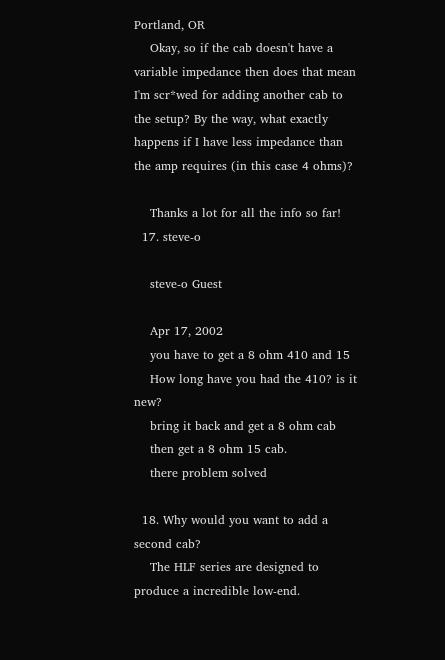Portland, OR
    Okay, so if the cab doesn't have a variable impedance then does that mean I'm scr*wed for adding another cab to the setup? By the way, what exactly happens if I have less impedance than the amp requires (in this case 4 ohms)?

    Thanks a lot for all the info so far!
  17. steve-o

    steve-o Guest

    Apr 17, 2002
    you have to get a 8 ohm 410 and 15
    How long have you had the 410? is it new?
    bring it back and get a 8 ohm cab
    then get a 8 ohm 15 cab.
    there problem solved

  18. Why would you want to add a second cab?
    The HLF series are designed to produce a incredible low-end.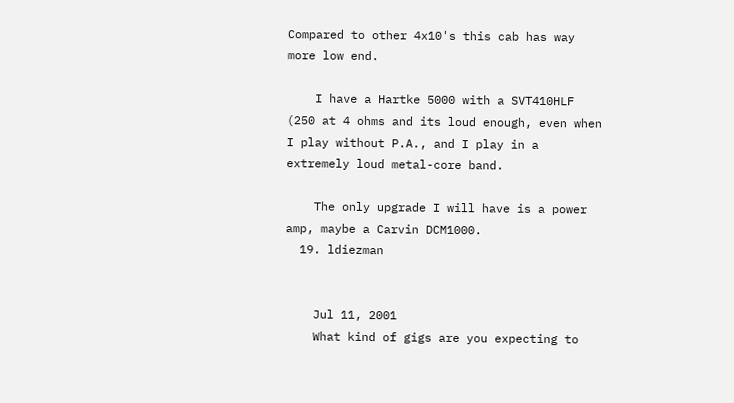Compared to other 4x10's this cab has way more low end.

    I have a Hartke 5000 with a SVT410HLF (250 at 4 ohms and its loud enough, even when I play without P.A., and I play in a extremely loud metal-core band.

    The only upgrade I will have is a power amp, maybe a Carvin DCM1000.
  19. ldiezman


    Jul 11, 2001
    What kind of gigs are you expecting to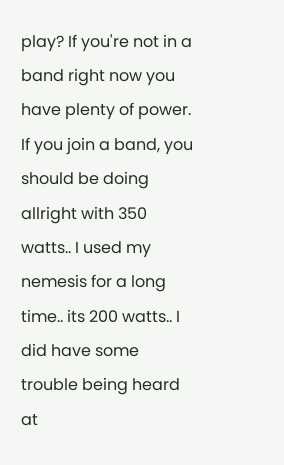play? If you're not in a band right now you have plenty of power. If you join a band, you should be doing allright with 350 watts.. I used my nemesis for a long time.. its 200 watts.. I did have some trouble being heard at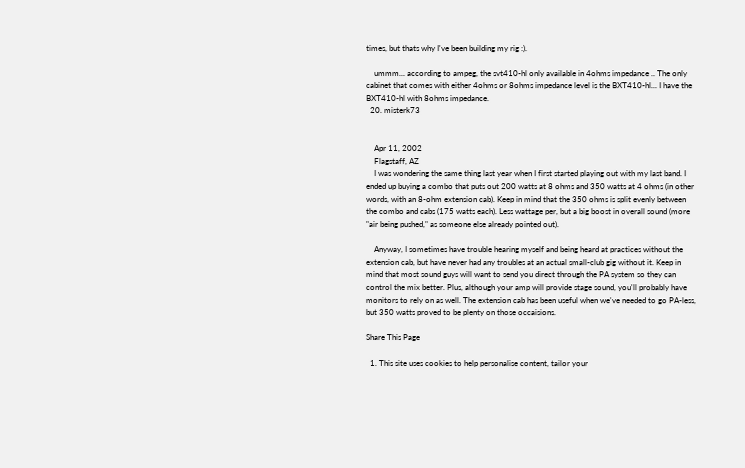times, but thats why I've been building my rig :).

    ummm... according to ampeg, the svt410-hl only available in 4ohms impedance .. The only cabinet that comes with either 4ohms or 8ohms impedance level is the BXT410-hl... I have the BXT410-hl with 8ohms impedance.
  20. misterk73


    Apr 11, 2002
    Flagstaff, AZ
    I was wondering the same thing last year when I first started playing out with my last band. I ended up buying a combo that puts out 200 watts at 8 ohms and 350 watts at 4 ohms (in other words, with an 8-ohm extension cab). Keep in mind that the 350 ohms is split evenly between the combo and cabs (175 watts each). Less wattage per, but a big boost in overall sound (more "air being pushed," as someone else already pointed out).

    Anyway, I sometimes have trouble hearing myself and being heard at practices without the extension cab, but have never had any troubles at an actual small-club gig without it. Keep in mind that most sound guys will want to send you direct through the PA system so they can control the mix better. Plus, although your amp will provide stage sound, you'll probably have monitors to rely on as well. The extension cab has been useful when we've needed to go PA-less, but 350 watts proved to be plenty on those occaisions.

Share This Page

  1. This site uses cookies to help personalise content, tailor your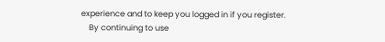experience and to keep you logged in if you register.
    By continuing to use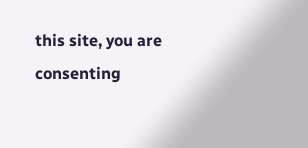this site, you are consenting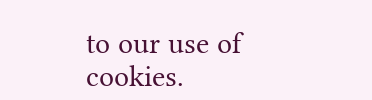to our use of cookies.